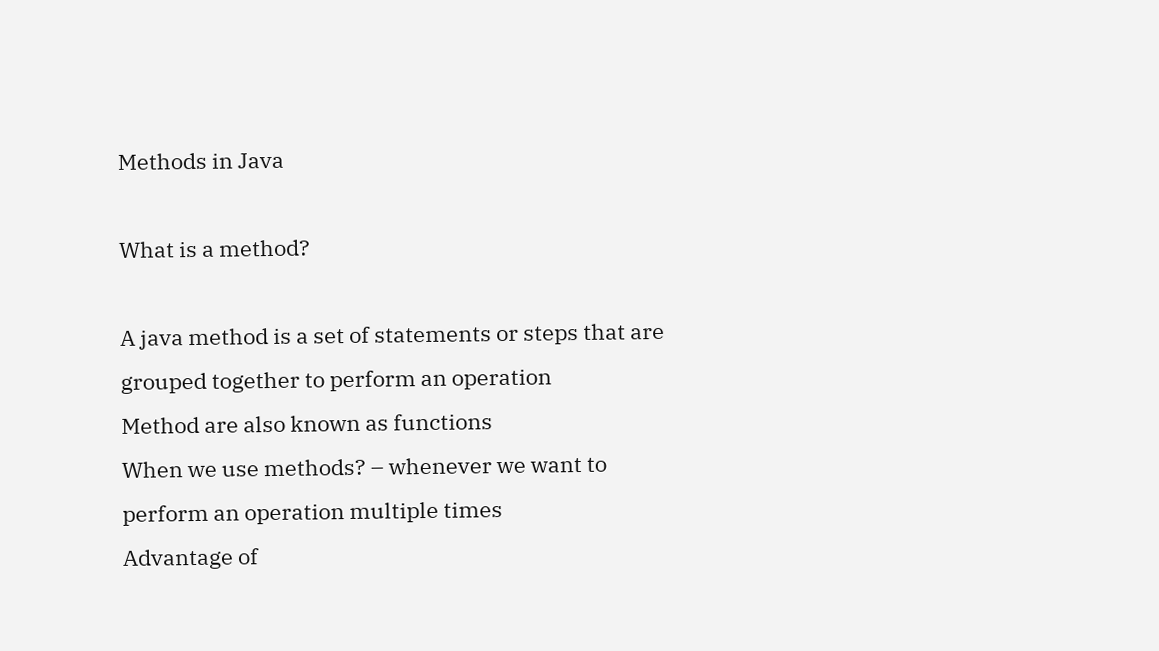Methods in Java

What is a method?

A java method is a set of statements or steps that are grouped together to perform an operation
Method are also known as functions
When we use methods? – whenever we want to perform an operation multiple times
Advantage of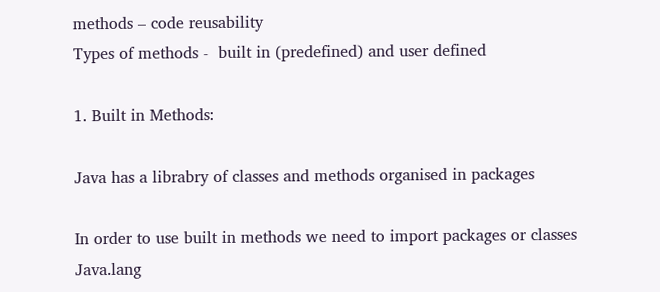methods – code reusability
Types of methods -  built in (predefined) and user defined

1. Built in Methods:

Java has a librabry of classes and methods organised in packages

In order to use built in methods we need to import packages or classes
Java.lang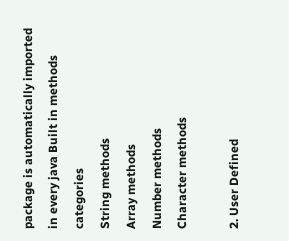package is automatically imported in every java Built in methods categories
String methods
Array methods
Number methods
Character methods

2. User Defined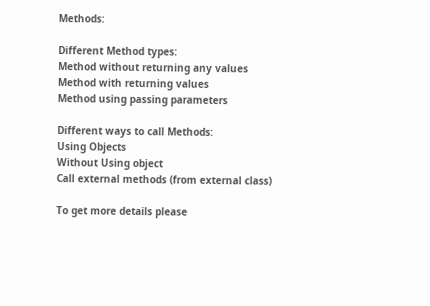Methods:

Different Method types:
Method without returning any values
Method with returning values
Method using passing parameters

Different ways to call Methods:
Using Objects
Without Using object
Call external methods (from external class)

To get more details please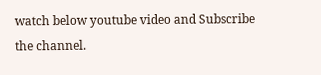watch below youtube video and Subscribe the channel.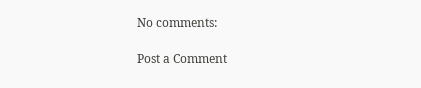No comments:

Post a Comment